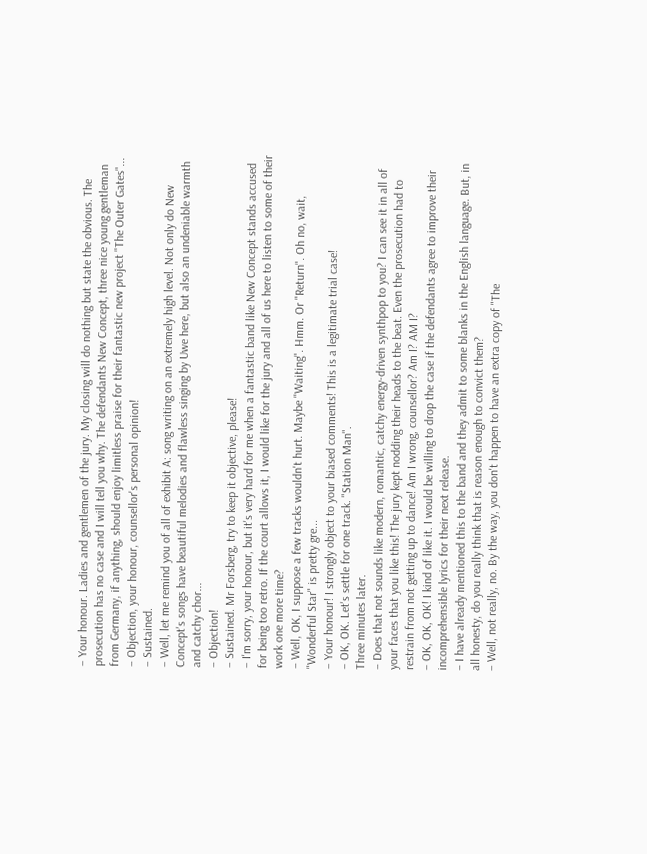– Your honour. Ladies and gentlemen of the jury. My closing will do nothing but state the obvious. The prosecution has no case and I will tell you why. The defendants New Concept, three nice young gentleman from Germany, if anything, should enjoy limitless praise for their fantastic new project "The Outer Gates"...
– Objection, your honour, counsellor's personal opinion!
– Sustained.
– Well, let me remind you of all of exhibit A: song writing on an extremely high level. Not only do New Concept's songs have beautiful melodies and flawless singing by Uwe here, but also an undeniable warmth and catchy chor...
– Objection!
– Sustained. Mr Forsberg, try to keep it objective, please!
– I'm sorry, your honour, but it's very hard for me when a fantastic band like New Concept stands accused for being too retro. If the court allows it, I would like for the jury and all of us here to listen to some of their work one more time?
– Well, OK, I suppose a few tracks wouldn't hurt. Maybe "Waiting". Hmm. Or "Return". Oh no, wait, "Wonderful Star" is pretty gre...
– Your honour! I strongly object to your biased comments! This is a legitimate trial case!
– OK, OK. Let's settle for one track. "Station Man".
Three minutes later.
– Does that not sounds like modern, romantic, catchy energy-driven synthpop to you? I can see it in all of your faces that you like this! The jury kept nodding their heads to the beat. Even the prosecution had to restrain from not getting up to dance! Am I wrong, counsellor? Am I? AM I?
– OK, OK, OK! I kind of like it. I would be willing to drop the case if the defendants agree to improve their incomprehensible lyrics for their next release.
– I have already mentioned this to the band and they admit to some blanks in the English language. But, in all honesty, do you really think that is reason enough to convict them?
– Well, not really, no. By the way, you don't happen to have an extra copy of "The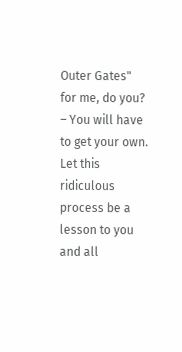Outer Gates" for me, do you?
– You will have to get your own. Let this ridiculous process be a lesson to you and all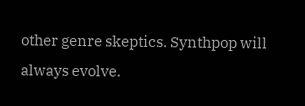other genre skeptics. Synthpop will always evolve.